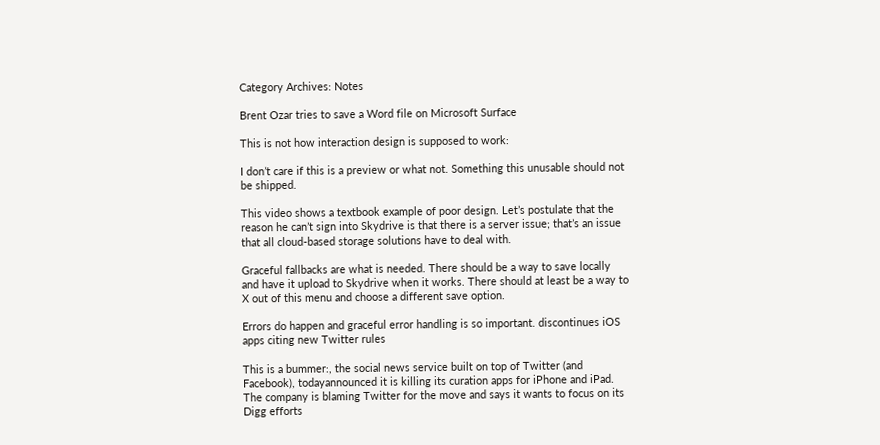Category Archives: Notes

Brent Ozar tries to save a Word file on Microsoft Surface

This is not how interaction design is supposed to work:

I don’t care if this is a preview or what not. Something this unusable should not be shipped.

This video shows a textbook example of poor design. Let’s postulate that the reason he can’t sign into Skydrive is that there is a server issue; that’s an issue that all cloud-based storage solutions have to deal with.

Graceful fallbacks are what is needed. There should be a way to save locally and have it upload to Skydrive when it works. There should at least be a way to X out of this menu and choose a different save option.

Errors do happen and graceful error handling is so important. discontinues iOS apps citing new Twitter rules

This is a bummer:, the social news service built on top of Twitter (and Facebook), todayannounced it is killing its curation apps for iPhone and iPad. The company is blaming Twitter for the move and says it wants to focus on its Digg efforts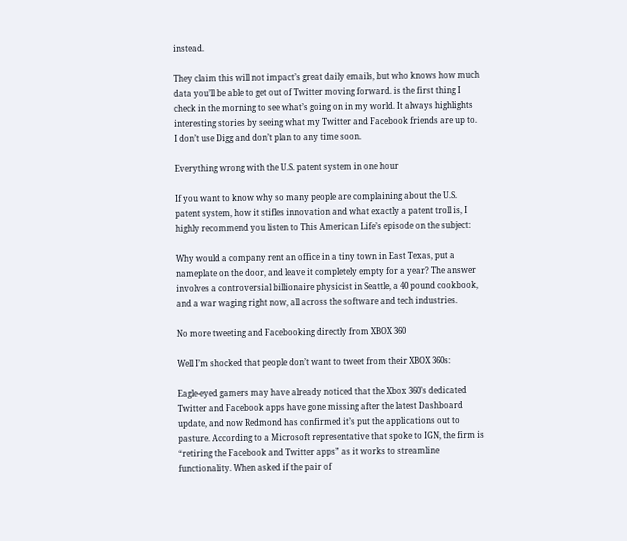instead.

They claim this will not impact’s great daily emails, but who knows how much data you’ll be able to get out of Twitter moving forward. is the first thing I check in the morning to see what’s going on in my world. It always highlights interesting stories by seeing what my Twitter and Facebook friends are up to. I don’t use Digg and don’t plan to any time soon.

Everything wrong with the U.S. patent system in one hour

If you want to know why so many people are complaining about the U.S. patent system, how it stifles innovation and what exactly a patent troll is, I highly recommend you listen to This American Life’s episode on the subject:

Why would a company rent an office in a tiny town in East Texas, put a nameplate on the door, and leave it completely empty for a year? The answer involves a controversial billionaire physicist in Seattle, a 40 pound cookbook, and a war waging right now, all across the software and tech industries.

No more tweeting and Facebooking directly from XBOX 360

Well I’m shocked that people don’t want to tweet from their XBOX 360s:

Eagle-eyed gamers may have already noticed that the Xbox 360’s dedicated Twitter and Facebook apps have gone missing after the latest Dashboard update, and now Redmond has confirmed it’s put the applications out to pasture. According to a Microsoft representative that spoke to IGN, the firm is “retiring the Facebook and Twitter apps” as it works to streamline functionality. When asked if the pair of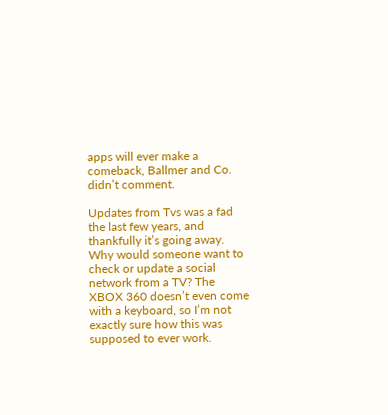apps will ever make a comeback, Ballmer and Co. didn’t comment.

Updates from Tvs was a fad the last few years, and thankfully it’s going away. Why would someone want to check or update a social network from a TV? The XBOX 360 doesn’t even come with a keyboard, so I’m not exactly sure how this was supposed to ever work.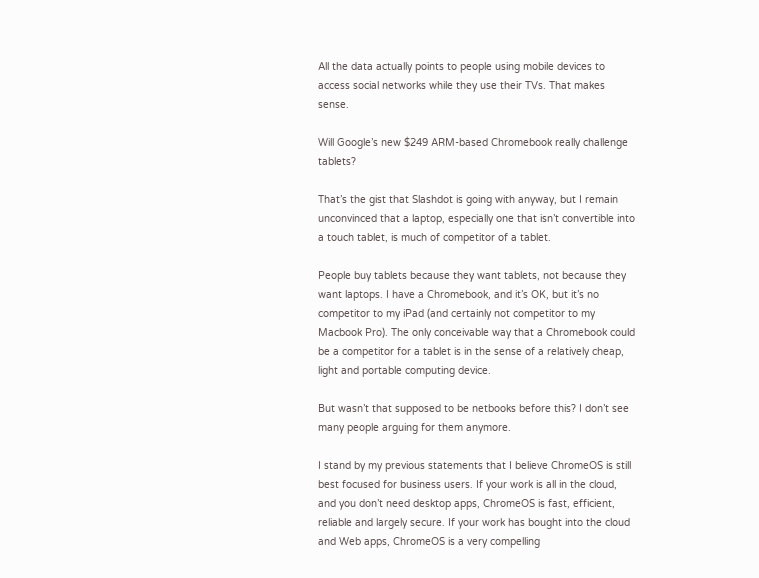All the data actually points to people using mobile devices to access social networks while they use their TVs. That makes sense.

Will Google’s new $249 ARM-based Chromebook really challenge tablets?

That’s the gist that Slashdot is going with anyway, but I remain unconvinced that a laptop, especially one that isn’t convertible into a touch tablet, is much of competitor of a tablet.

People buy tablets because they want tablets, not because they want laptops. I have a Chromebook, and it’s OK, but it’s no competitor to my iPad (and certainly not competitor to my Macbook Pro). The only conceivable way that a Chromebook could be a competitor for a tablet is in the sense of a relatively cheap, light and portable computing device.

But wasn’t that supposed to be netbooks before this? I don’t see many people arguing for them anymore.

I stand by my previous statements that I believe ChromeOS is still best focused for business users. If your work is all in the cloud, and you don’t need desktop apps, ChromeOS is fast, efficient, reliable and largely secure. If your work has bought into the cloud and Web apps, ChromeOS is a very compelling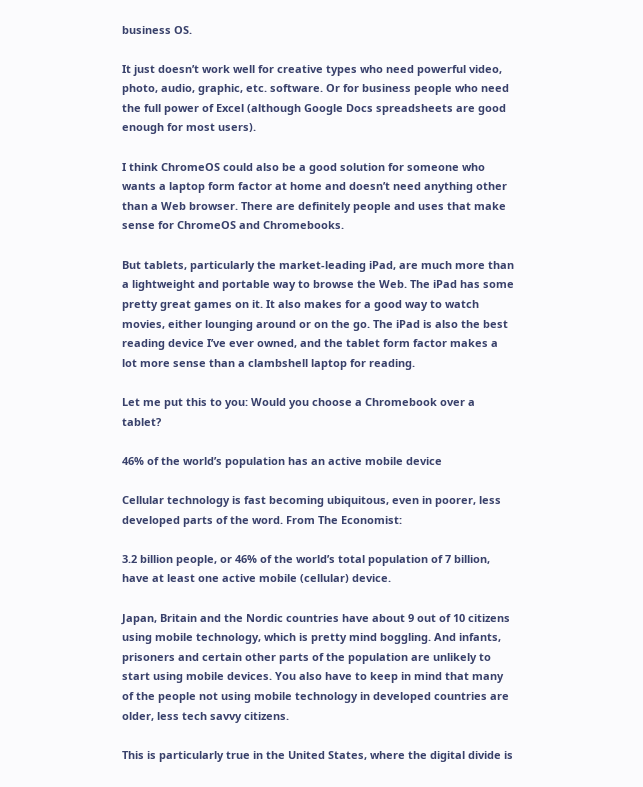business OS.

It just doesn’t work well for creative types who need powerful video, photo, audio, graphic, etc. software. Or for business people who need the full power of Excel (although Google Docs spreadsheets are good enough for most users).

I think ChromeOS could also be a good solution for someone who wants a laptop form factor at home and doesn’t need anything other than a Web browser. There are definitely people and uses that make sense for ChromeOS and Chromebooks.

But tablets, particularly the market-leading iPad, are much more than a lightweight and portable way to browse the Web. The iPad has some pretty great games on it. It also makes for a good way to watch movies, either lounging around or on the go. The iPad is also the best reading device I’ve ever owned, and the tablet form factor makes a lot more sense than a clambshell laptop for reading.

Let me put this to you: Would you choose a Chromebook over a tablet?

46% of the world’s population has an active mobile device

Cellular technology is fast becoming ubiquitous, even in poorer, less developed parts of the word. From The Economist:

3.2 billion people, or 46% of the world’s total population of 7 billion, have at least one active mobile (cellular) device.

Japan, Britain and the Nordic countries have about 9 out of 10 citizens using mobile technology, which is pretty mind boggling. And infants, prisoners and certain other parts of the population are unlikely to start using mobile devices. You also have to keep in mind that many of the people not using mobile technology in developed countries are older, less tech savvy citizens.

This is particularly true in the United States, where the digital divide is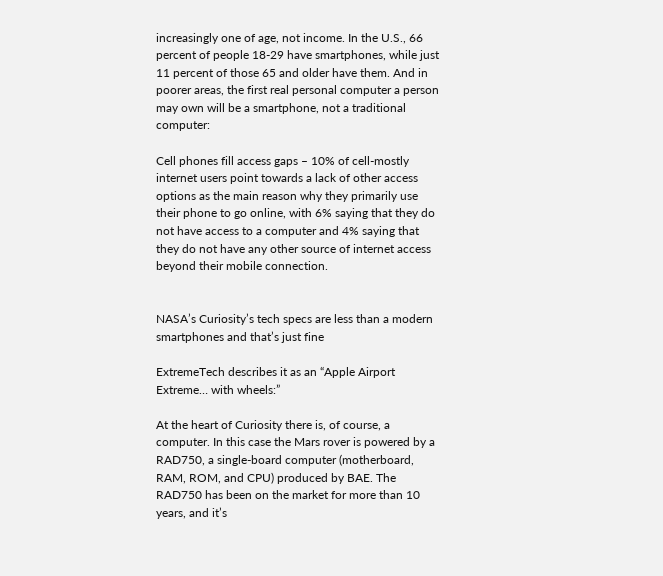increasingly one of age, not income. In the U.S., 66 percent of people 18-29 have smartphones, while just 11 percent of those 65 and older have them. And in poorer areas, the first real personal computer a person may own will be a smartphone, not a traditional computer:

Cell phones fill access gaps – 10% of cell-mostly internet users point towards a lack of other access options as the main reason why they primarily use their phone to go online, with 6% saying that they do not have access to a computer and 4% saying that they do not have any other source of internet access beyond their mobile connection.


NASA’s Curiosity’s tech specs are less than a modern smartphones and that’s just fine

ExtremeTech describes it as an “Apple Airport Extreme… with wheels:”

At the heart of Curiosity there is, of course, a computer. In this case the Mars rover is powered by a RAD750, a single-board computer (motherboard, RAM, ROM, and CPU) produced by BAE. The RAD750 has been on the market for more than 10 years, and it’s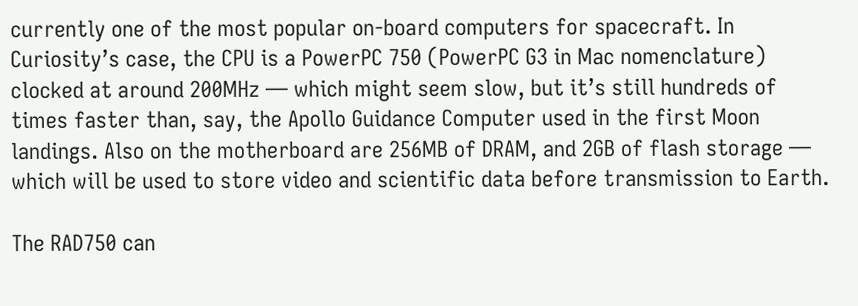currently one of the most popular on-board computers for spacecraft. In Curiosity’s case, the CPU is a PowerPC 750 (PowerPC G3 in Mac nomenclature) clocked at around 200MHz — which might seem slow, but it’s still hundreds of times faster than, say, the Apollo Guidance Computer used in the first Moon landings. Also on the motherboard are 256MB of DRAM, and 2GB of flash storage — which will be used to store video and scientific data before transmission to Earth.

The RAD750 can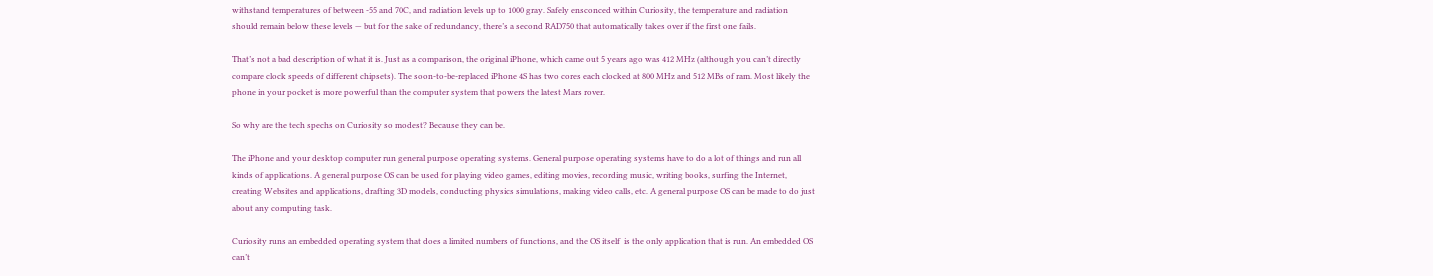withstand temperatures of between -55 and 70C, and radiation levels up to 1000 gray. Safely ensconced within Curiosity, the temperature and radiation should remain below these levels — but for the sake of redundancy, there’s a second RAD750 that automatically takes over if the first one fails.

That’s not a bad description of what it is. Just as a comparison, the original iPhone, which came out 5 years ago was 412 MHz (although you can’t directly compare clock speeds of different chipsets). The soon-to-be-replaced iPhone 4S has two cores each clocked at 800 MHz and 512 MBs of ram. Most likely the phone in your pocket is more powerful than the computer system that powers the latest Mars rover.

So why are the tech spechs on Curiosity so modest? Because they can be.

The iPhone and your desktop computer run general purpose operating systems. General purpose operating systems have to do a lot of things and run all kinds of applications. A general purpose OS can be used for playing video games, editing movies, recording music, writing books, surfing the Internet, creating Websites and applications, drafting 3D models, conducting physics simulations, making video calls, etc. A general purpose OS can be made to do just about any computing task.

Curiosity runs an embedded operating system that does a limited numbers of functions, and the OS itself  is the only application that is run. An embedded OS can’t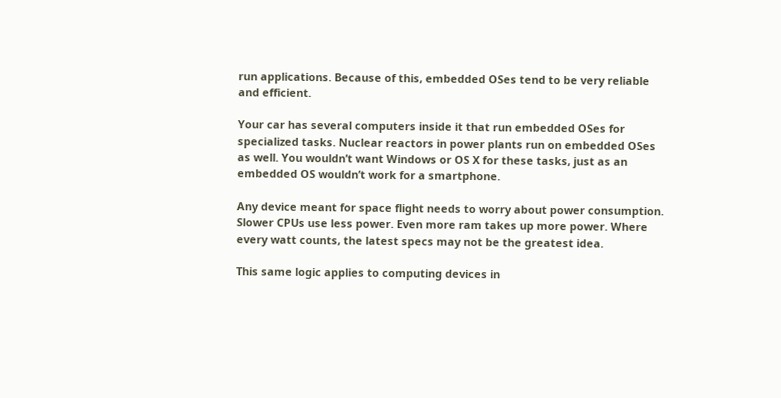run applications. Because of this, embedded OSes tend to be very reliable and efficient.

Your car has several computers inside it that run embedded OSes for specialized tasks. Nuclear reactors in power plants run on embedded OSes as well. You wouldn’t want Windows or OS X for these tasks, just as an embedded OS wouldn’t work for a smartphone.

Any device meant for space flight needs to worry about power consumption. Slower CPUs use less power. Even more ram takes up more power. Where every watt counts, the latest specs may not be the greatest idea.

This same logic applies to computing devices in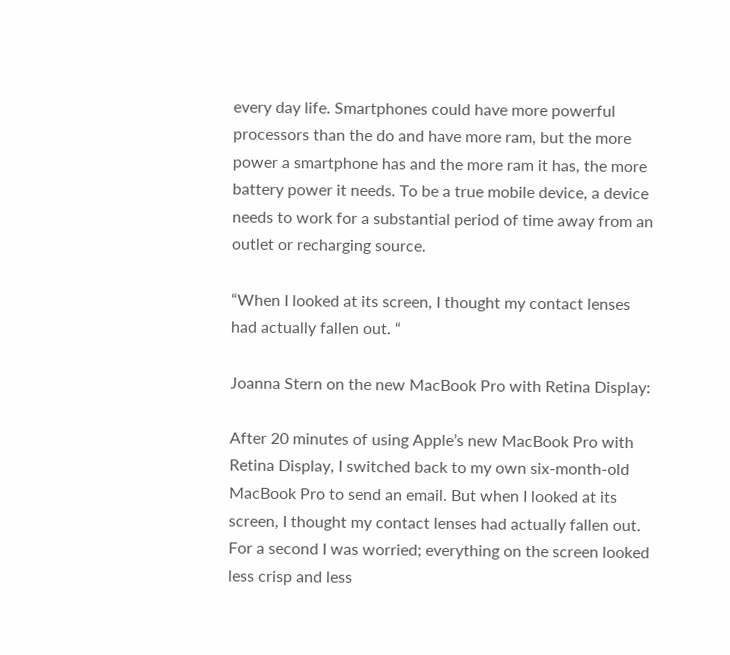every day life. Smartphones could have more powerful processors than the do and have more ram, but the more power a smartphone has and the more ram it has, the more battery power it needs. To be a true mobile device, a device needs to work for a substantial period of time away from an outlet or recharging source.

“When I looked at its screen, I thought my contact lenses had actually fallen out. “

Joanna Stern on the new MacBook Pro with Retina Display:

After 20 minutes of using Apple’s new MacBook Pro with Retina Display, I switched back to my own six-month-old MacBook Pro to send an email. But when I looked at its screen, I thought my contact lenses had actually fallen out. For a second I was worried; everything on the screen looked less crisp and less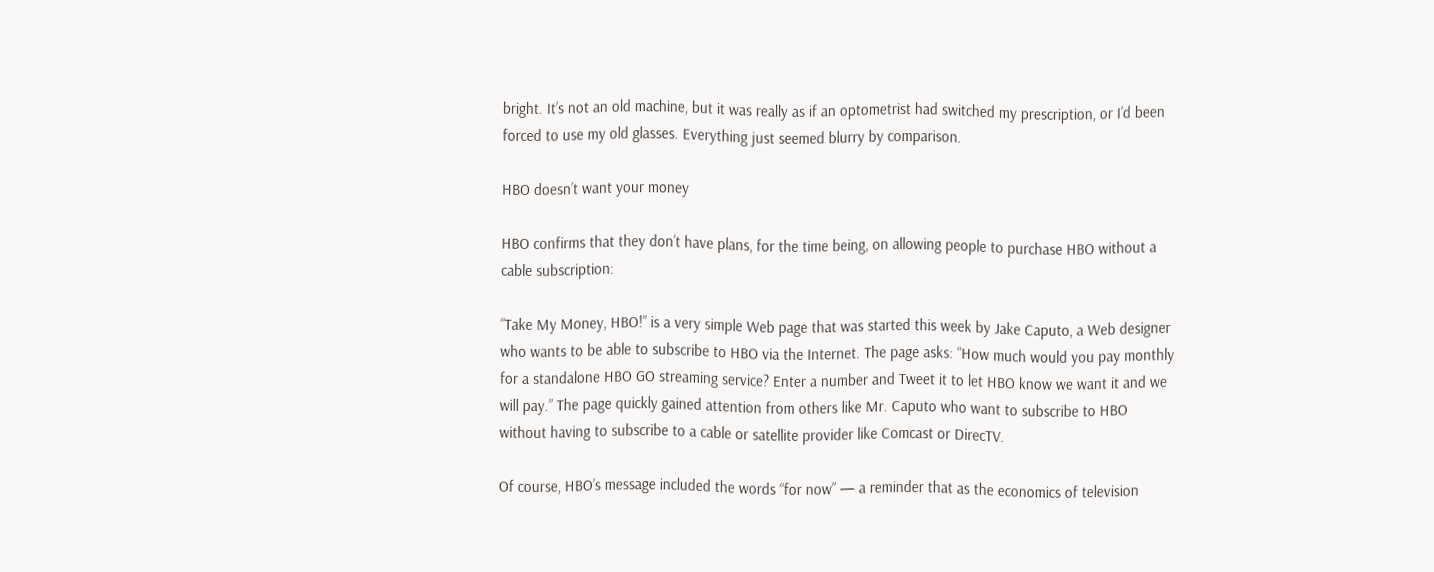bright. It’s not an old machine, but it was really as if an optometrist had switched my prescription, or I’d been forced to use my old glasses. Everything just seemed blurry by comparison.

HBO doesn’t want your money

HBO confirms that they don’t have plans, for the time being, on allowing people to purchase HBO without a cable subscription:

“Take My Money, HBO!” is a very simple Web page that was started this week by Jake Caputo, a Web designer who wants to be able to subscribe to HBO via the Internet. The page asks: “How much would you pay monthly for a standalone HBO GO streaming service? Enter a number and Tweet it to let HBO know we want it and we will pay.” The page quickly gained attention from others like Mr. Caputo who want to subscribe to HBO without having to subscribe to a cable or satellite provider like Comcast or DirecTV.

Of course, HBO’s message included the words “for now” — a reminder that as the economics of television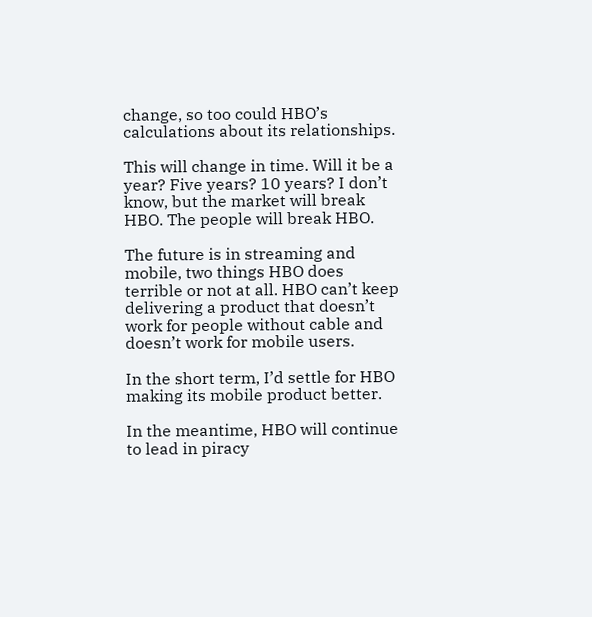change, so too could HBO’s calculations about its relationships.

This will change in time. Will it be a year? Five years? 10 years? I don’t know, but the market will break HBO. The people will break HBO.

The future is in streaming and mobile, two things HBO does terrible or not at all. HBO can’t keep delivering a product that doesn’t work for people without cable and doesn’t work for mobile users.

In the short term, I’d settle for HBO making its mobile product better.

In the meantime, HBO will continue to lead in piracy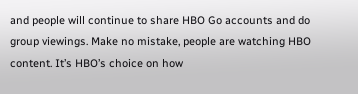and people will continue to share HBO Go accounts and do group viewings. Make no mistake, people are watching HBO content. It’s HBO’s choice on how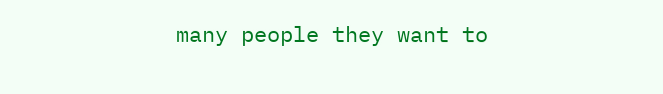many people they want to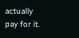actually pay for it.